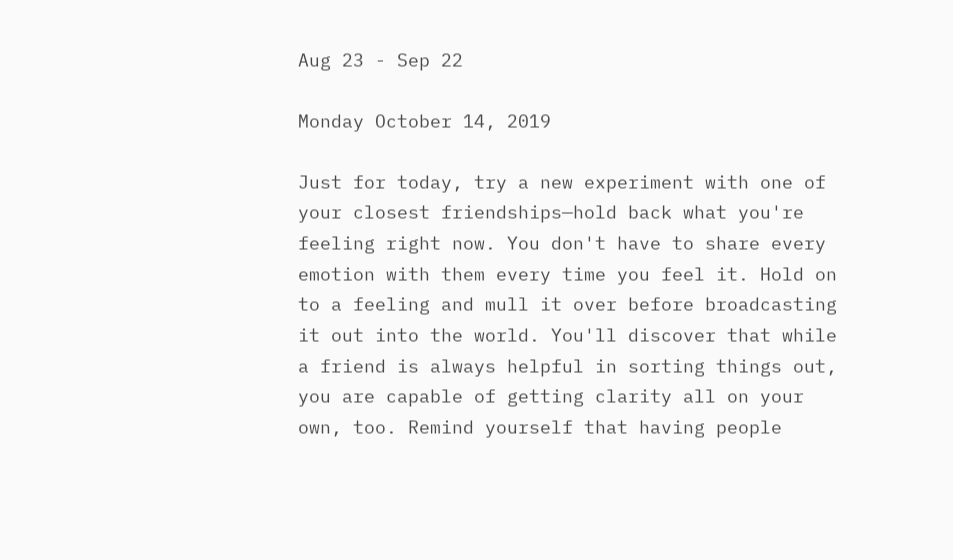Aug 23 - Sep 22

Monday October 14, 2019

Just for today, try a new experiment with one of your closest friendships—hold back what you're feeling right now. You don't have to share every emotion with them every time you feel it. Hold on to a feeling and mull it over before broadcasting it out into the world. You'll discover that while a friend is always helpful in sorting things out, you are capable of getting clarity all on your own, too. Remind yourself that having people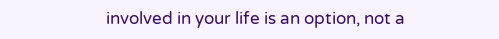involved in your life is an option, not a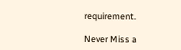requirement.

Never Miss a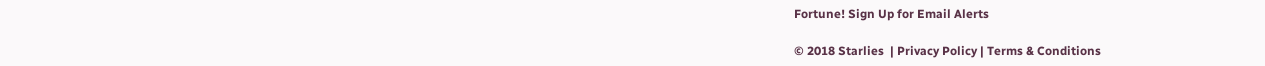Fortune! Sign Up for Email Alerts

© 2018 Starlies  | Privacy Policy | Terms & Conditions